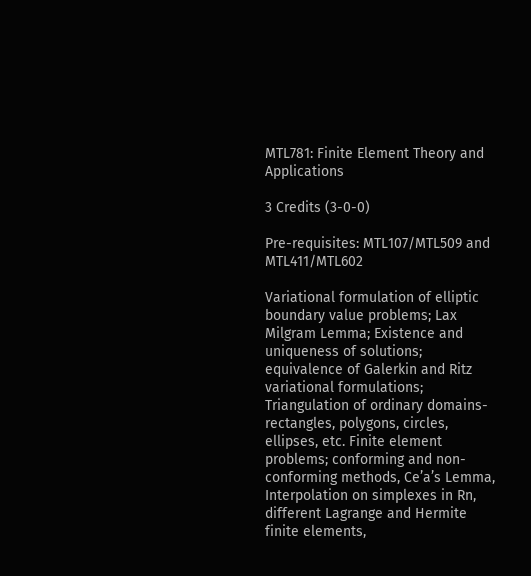MTL781: Finite Element Theory and Applications

3 Credits (3-0-0)

Pre-requisites: MTL107/MTL509 and MTL411/MTL602

Variational formulation of elliptic boundary value problems; Lax Milgram Lemma; Existence and uniqueness of solutions; equivalence of Galerkin and Ritz variational formulations; Triangulation of ordinary domains-rectangles, polygons, circles, ellipses, etc. Finite element problems; conforming and non-conforming methods, Ce’a’s Lemma, Interpolation on simplexes in Rn, different Lagrange and Hermite finite elements,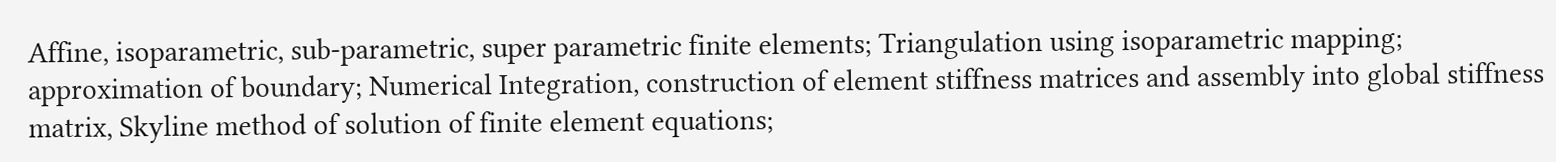Affine, isoparametric, sub-parametric, super parametric finite elements; Triangulation using isoparametric mapping; approximation of boundary; Numerical Integration, construction of element stiffness matrices and assembly into global stiffness matrix, Skyline method of solution of finite element equations;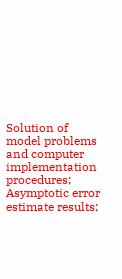Solution of model problems and computer implementation procedures; Asymptotic error estimate results;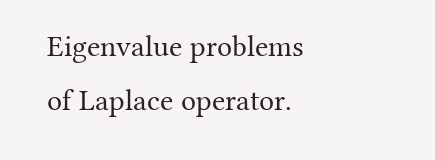Eigenvalue problems of Laplace operator.